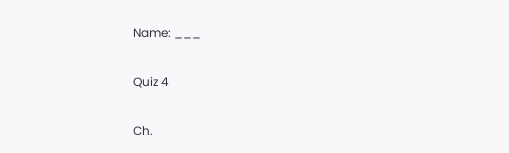Name: ___


Quiz 4


Ch.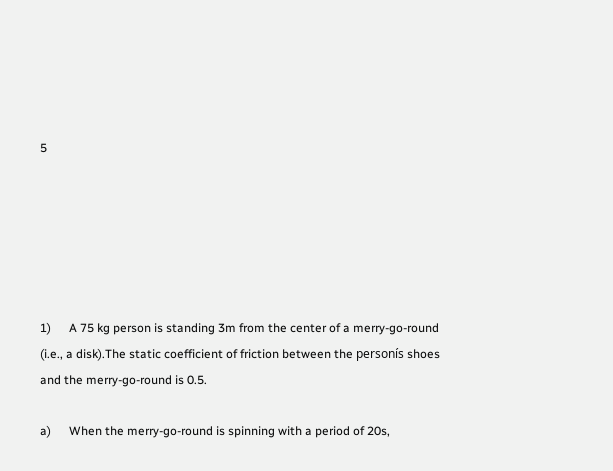5






1)      A 75 kg person is standing 3m from the center of a merry-go-round (i.e., a disk).The static coefficient of friction between the personís shoes and the merry-go-round is 0.5.

a)      When the merry-go-round is spinning with a period of 20s,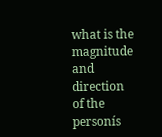what is the magnitude and direction of the personís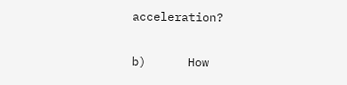acceleration?

b)      How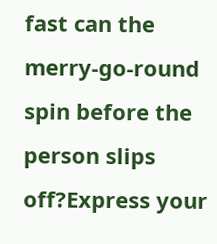fast can the merry-go-round spin before the person slips off?Express your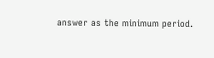answer as the minimum period.